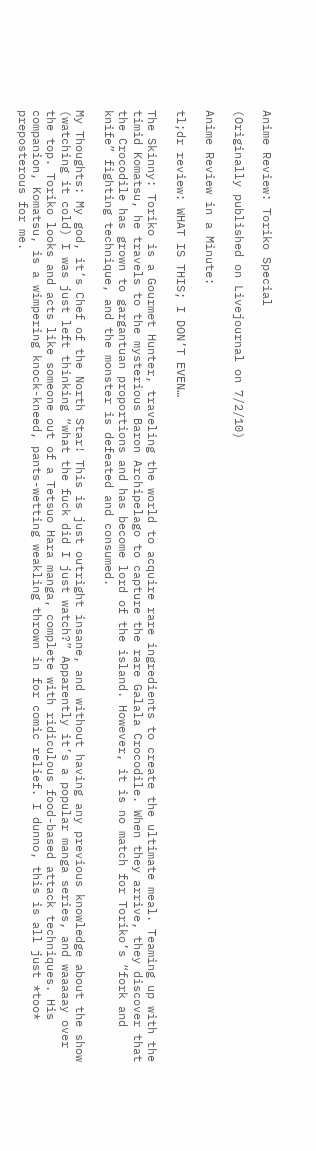Anime Review: Toriko Special

(Originally published on Livejournal on 7/2/10)

Anime Review in a Minute:

tl;dr review: WHAT IS THIS; I DON’T EVEN…

The Skinny: Toriko is a Gourmet Hunter, traveling the world to acquire rare ingredients to create the ultimate meal. Teaming up with the timid Komatsu, he travels to the mysterious Baron Archipelago to capture the rare Galala Crocodile. When they arrive, they discover that the Crocodile has grown to gargantuan proportions and has become lord of the island. However, it is no match for Toriko’s “fork and knife” fighting technique, and the monster is defeated and consumed.

My Thoughts: My god, it’s Chef of the North Star! This is just outright insane, and without having any previous knowledge about the show (watching it cold) I was just left thinking “what the fuck did I just watch?” Apparently it’s a popular manga series, and waaaaay over the top. Toriko looks and acts like someone out of a Tetsuo Hara manga, complete with ridiculous food-based attack techniques. His companion, Komatsu, is a wimpering knock-kneed, pants-wetting weakling thrown in for comic relief. I dunno, this is all just *too* preposterous for me.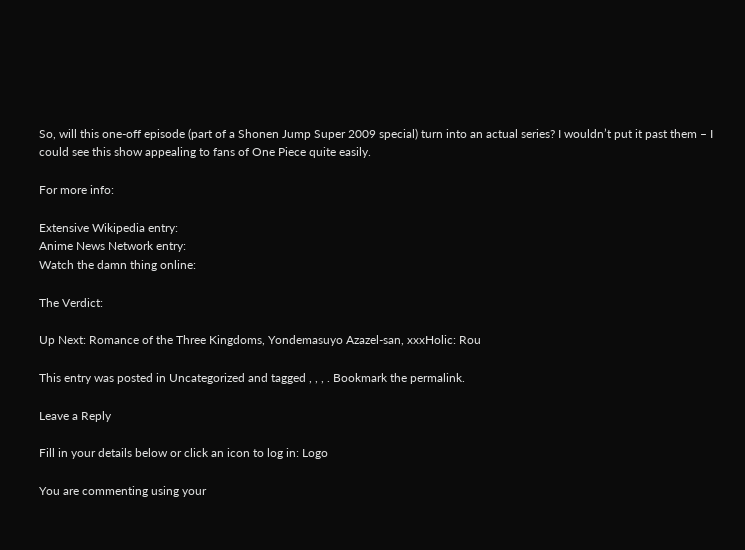So, will this one-off episode (part of a Shonen Jump Super 2009 special) turn into an actual series? I wouldn’t put it past them – I could see this show appealing to fans of One Piece quite easily.

For more info:

Extensive Wikipedia entry:
Anime News Network entry:
Watch the damn thing online:

The Verdict:

Up Next: Romance of the Three Kingdoms, Yondemasuyo Azazel-san, xxxHolic: Rou

This entry was posted in Uncategorized and tagged , , , . Bookmark the permalink.

Leave a Reply

Fill in your details below or click an icon to log in: Logo

You are commenting using your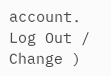account. Log Out /  Change )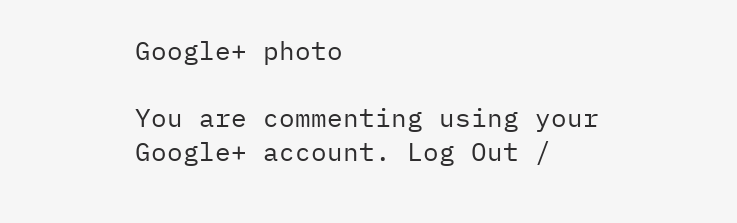Google+ photo

You are commenting using your Google+ account. Log Out /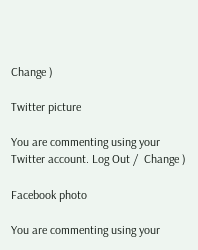Change )

Twitter picture

You are commenting using your Twitter account. Log Out /  Change )

Facebook photo

You are commenting using your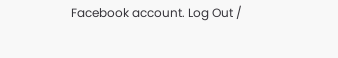Facebook account. Log Out /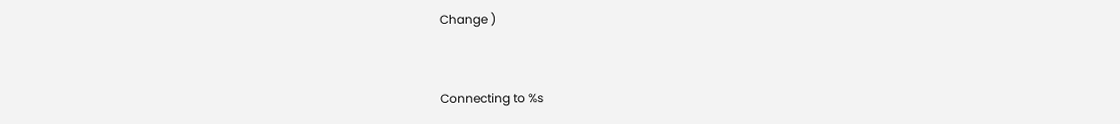Change )


Connecting to %s